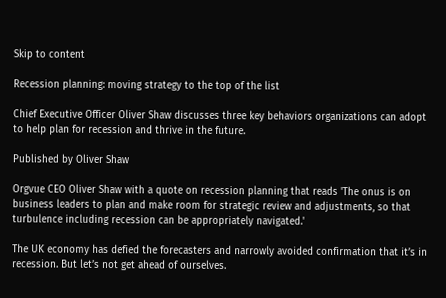Skip to content

Recession planning: moving strategy to the top of the list

Chief Executive Officer Oliver Shaw discusses three key behaviors organizations can adopt to help plan for recession and thrive in the future.

Published by Oliver Shaw

Orgvue CEO Oliver Shaw with a quote on recession planning that reads 'The onus is on business leaders to plan and make room for strategic review and adjustments, so that turbulence including recession can be appropriately navigated.'

The UK economy has defied the forecasters and narrowly avoided confirmation that it’s in recession. But let’s not get ahead of ourselves.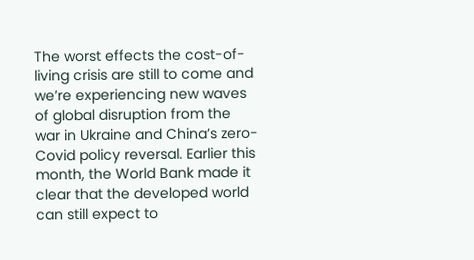The worst effects the cost-of-living crisis are still to come and we’re experiencing new waves of global disruption from the war in Ukraine and China’s zero-Covid policy reversal. Earlier this month, the World Bank made it clear that the developed world can still expect to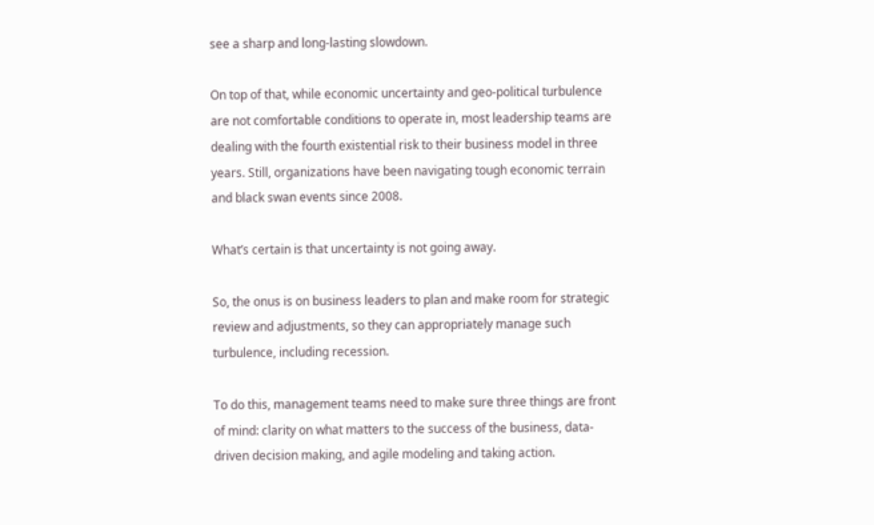see a sharp and long-lasting slowdown.

On top of that, while economic uncertainty and geo-political turbulence are not comfortable conditions to operate in, most leadership teams are dealing with the fourth existential risk to their business model in three years. Still, organizations have been navigating tough economic terrain and black swan events since 2008.

What’s certain is that uncertainty is not going away.

So, the onus is on business leaders to plan and make room for strategic review and adjustments, so they can appropriately manage such turbulence, including recession.

To do this, management teams need to make sure three things are front of mind: clarity on what matters to the success of the business, data-driven decision making, and agile modeling and taking action.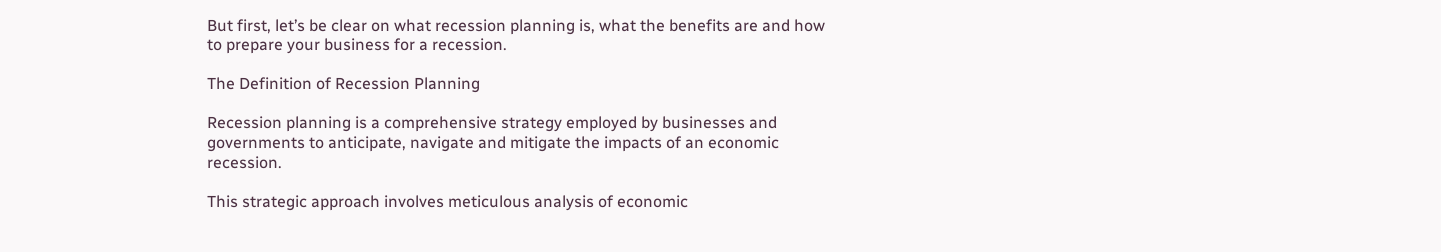But first, let’s be clear on what recession planning is, what the benefits are and how to prepare your business for a recession.

The Definition of Recession Planning

Recession planning is a comprehensive strategy employed by businesses and governments to anticipate, navigate and mitigate the impacts of an economic recession.

This strategic approach involves meticulous analysis of economic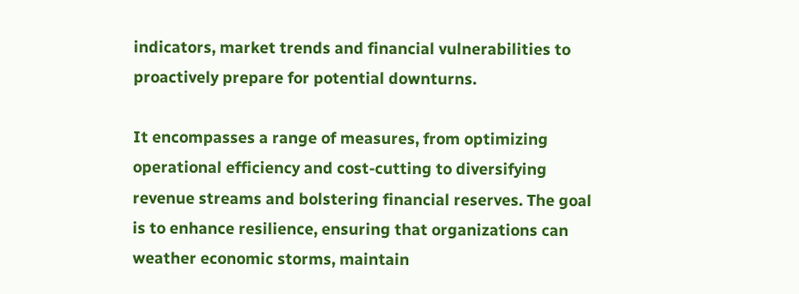indicators, market trends and financial vulnerabilities to proactively prepare for potential downturns.

It encompasses a range of measures, from optimizing operational efficiency and cost-cutting to diversifying revenue streams and bolstering financial reserves. The goal is to enhance resilience, ensuring that organizations can weather economic storms, maintain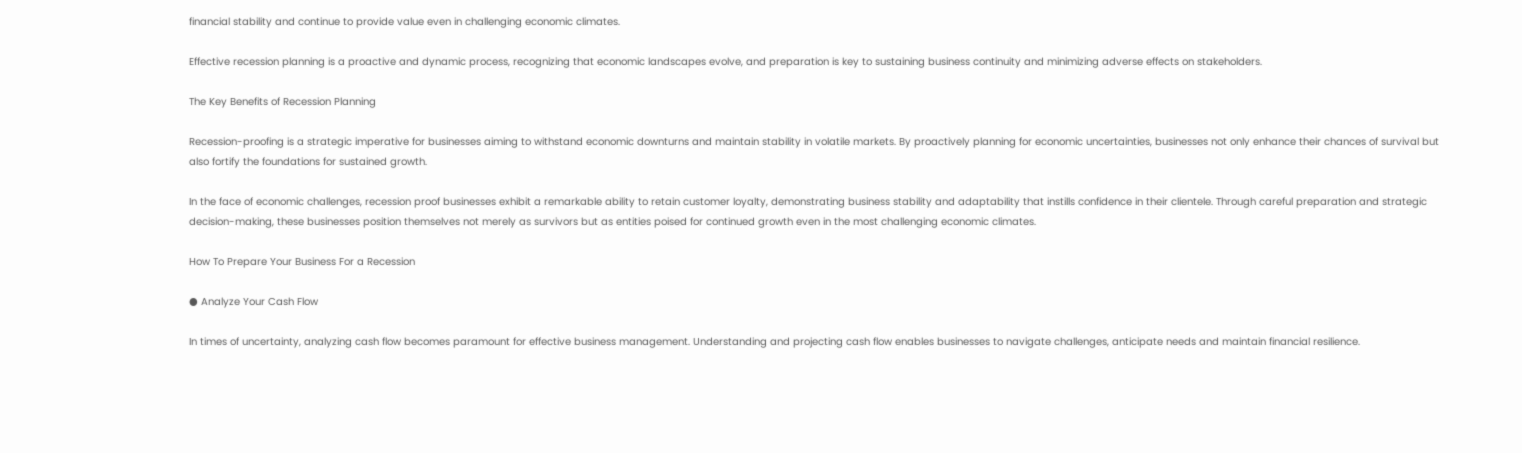financial stability and continue to provide value even in challenging economic climates.

Effective recession planning is a proactive and dynamic process, recognizing that economic landscapes evolve, and preparation is key to sustaining business continuity and minimizing adverse effects on stakeholders.

The Key Benefits of Recession Planning

Recession-proofing is a strategic imperative for businesses aiming to withstand economic downturns and maintain stability in volatile markets. By proactively planning for economic uncertainties, businesses not only enhance their chances of survival but also fortify the foundations for sustained growth.

In the face of economic challenges, recession proof businesses exhibit a remarkable ability to retain customer loyalty, demonstrating business stability and adaptability that instills confidence in their clientele. Through careful preparation and strategic decision-making, these businesses position themselves not merely as survivors but as entities poised for continued growth even in the most challenging economic climates.

How To Prepare Your Business For a Recession

● Analyze Your Cash Flow

In times of uncertainty, analyzing cash flow becomes paramount for effective business management. Understanding and projecting cash flow enables businesses to navigate challenges, anticipate needs and maintain financial resilience.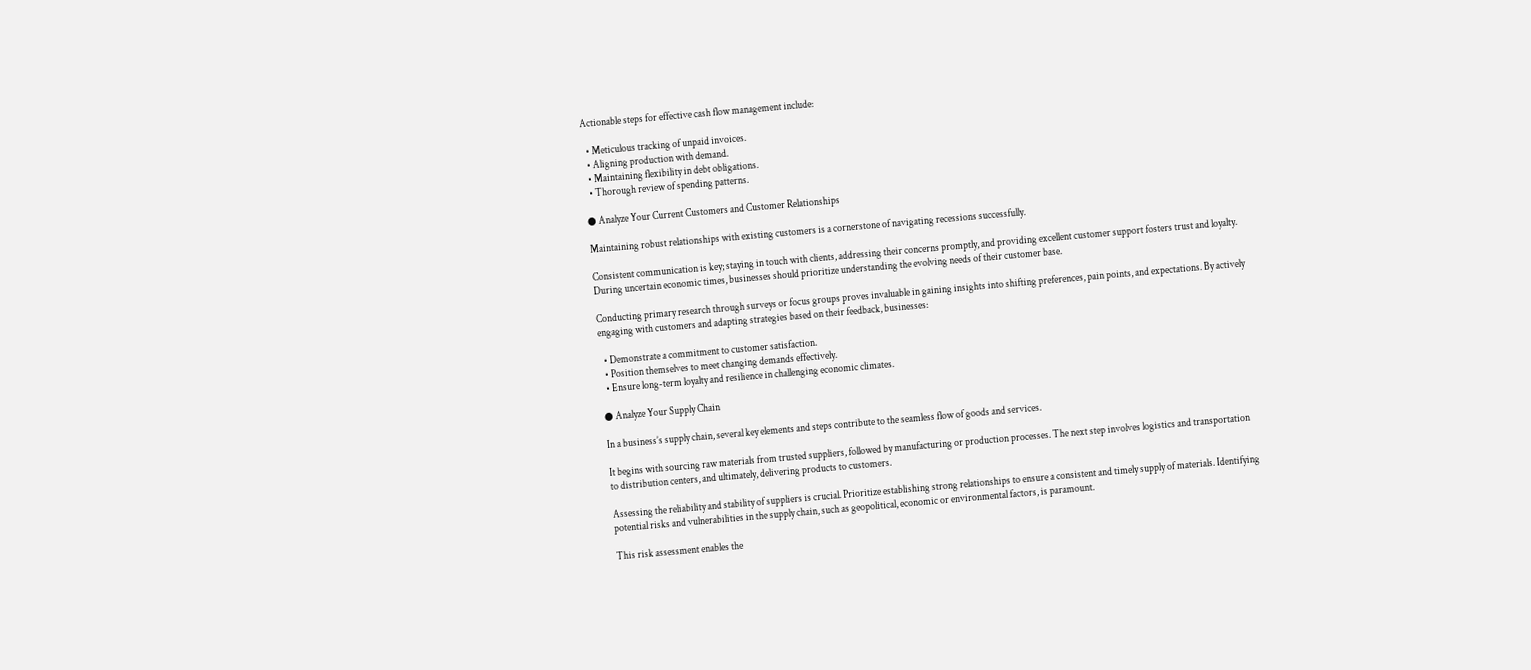Actionable steps for effective cash flow management include:

  • Meticulous tracking of unpaid invoices.
  • Aligning production with demand.
  • Maintaining flexibility in debt obligations.
  • Thorough review of spending patterns.

● Analyze Your Current Customers and Customer Relationships

Maintaining robust relationships with existing customers is a cornerstone of navigating recessions successfully.

Consistent communication is key; staying in touch with clients, addressing their concerns promptly, and providing excellent customer support fosters trust and loyalty. During uncertain economic times, businesses should prioritize understanding the evolving needs of their customer base.

Conducting primary research through surveys or focus groups proves invaluable in gaining insights into shifting preferences, pain points, and expectations. By actively engaging with customers and adapting strategies based on their feedback, businesses:

  • Demonstrate a commitment to customer satisfaction.
  • Position themselves to meet changing demands effectively.
  • Ensure long-term loyalty and resilience in challenging economic climates.

● Analyze Your Supply Chain

In a business’s supply chain, several key elements and steps contribute to the seamless flow of goods and services.

It begins with sourcing raw materials from trusted suppliers, followed by manufacturing or production processes. The next step involves logistics and transportation to distribution centers, and ultimately, delivering products to customers.

Assessing the reliability and stability of suppliers is crucial. Prioritize establishing strong relationships to ensure a consistent and timely supply of materials. Identifying potential risks and vulnerabilities in the supply chain, such as geopolitical, economic or environmental factors, is paramount.

This risk assessment enables the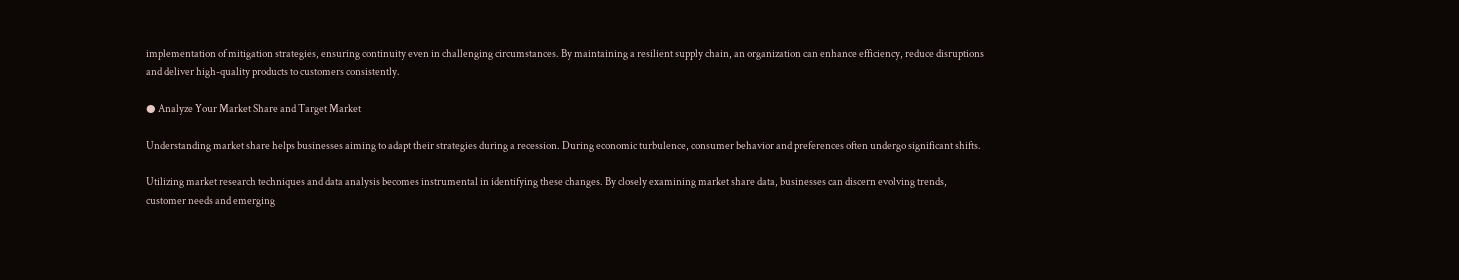implementation of mitigation strategies, ensuring continuity even in challenging circumstances. By maintaining a resilient supply chain, an organization can enhance efficiency, reduce disruptions  and deliver high-quality products to customers consistently.

● Analyze Your Market Share and Target Market

Understanding market share helps businesses aiming to adapt their strategies during a recession. During economic turbulence, consumer behavior and preferences often undergo significant shifts.

Utilizing market research techniques and data analysis becomes instrumental in identifying these changes. By closely examining market share data, businesses can discern evolving trends, customer needs and emerging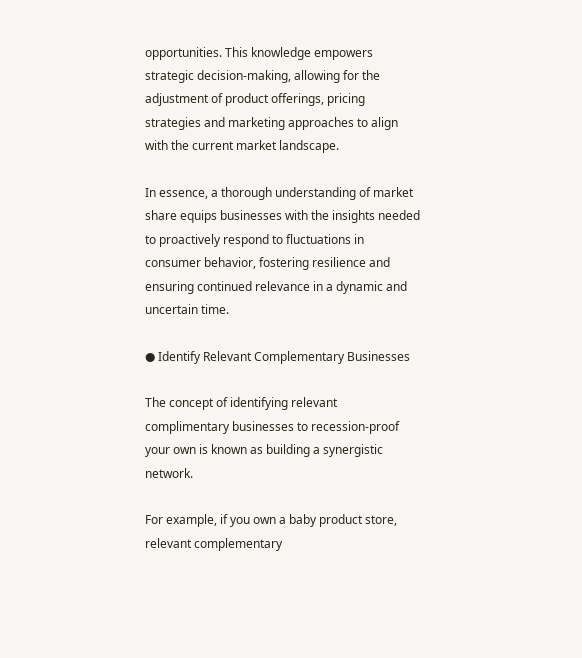opportunities. This knowledge empowers strategic decision-making, allowing for the adjustment of product offerings, pricing strategies and marketing approaches to align with the current market landscape.

In essence, a thorough understanding of market share equips businesses with the insights needed to proactively respond to fluctuations in consumer behavior, fostering resilience and ensuring continued relevance in a dynamic and uncertain time.

● Identify Relevant Complementary Businesses

The concept of identifying relevant complimentary businesses to recession-proof your own is known as building a synergistic network.

For example, if you own a baby product store, relevant complementary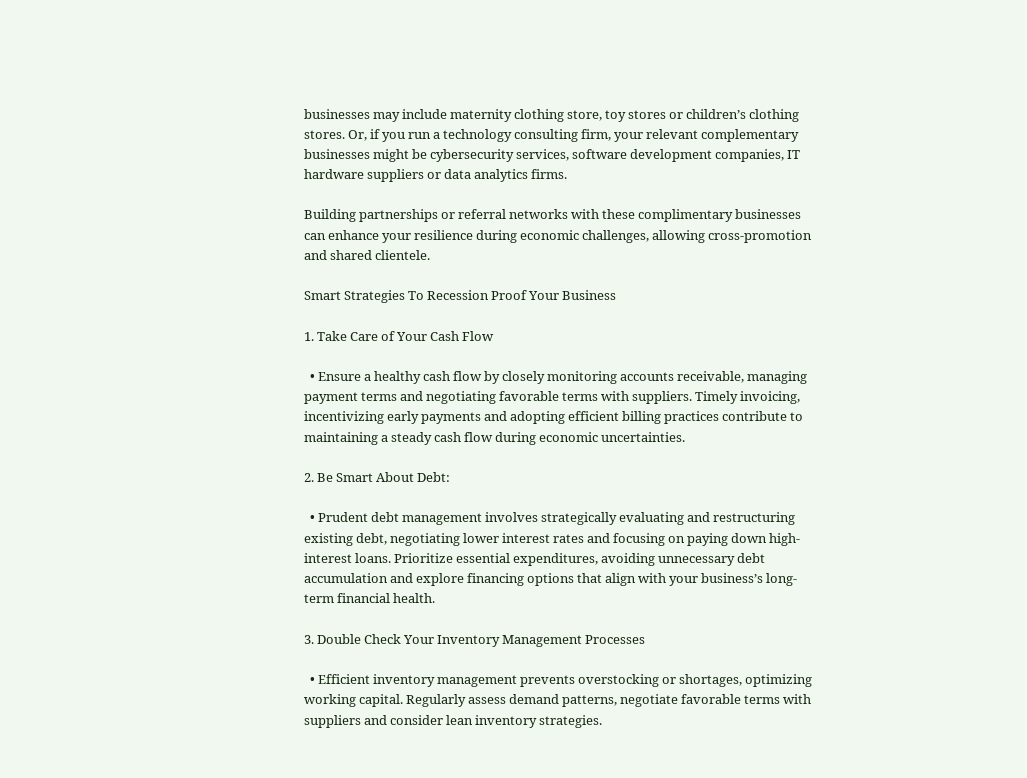businesses may include maternity clothing store, toy stores or children’s clothing stores. Or, if you run a technology consulting firm, your relevant complementary businesses might be cybersecurity services, software development companies, IT hardware suppliers or data analytics firms.

Building partnerships or referral networks with these complimentary businesses can enhance your resilience during economic challenges, allowing cross-promotion and shared clientele.

Smart Strategies To Recession Proof Your Business

1. Take Care of Your Cash Flow

  • Ensure a healthy cash flow by closely monitoring accounts receivable, managing payment terms and negotiating favorable terms with suppliers. Timely invoicing, incentivizing early payments and adopting efficient billing practices contribute to maintaining a steady cash flow during economic uncertainties.

2. Be Smart About Debt:

  • Prudent debt management involves strategically evaluating and restructuring existing debt, negotiating lower interest rates and focusing on paying down high-interest loans. Prioritize essential expenditures, avoiding unnecessary debt accumulation and explore financing options that align with your business’s long-term financial health.

3. Double Check Your Inventory Management Processes

  • Efficient inventory management prevents overstocking or shortages, optimizing working capital. Regularly assess demand patterns, negotiate favorable terms with suppliers and consider lean inventory strategies.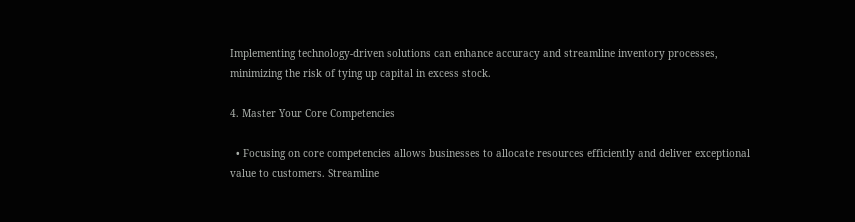Implementing technology-driven solutions can enhance accuracy and streamline inventory processes, minimizing the risk of tying up capital in excess stock.

4. Master Your Core Competencies

  • Focusing on core competencies allows businesses to allocate resources efficiently and deliver exceptional value to customers. Streamline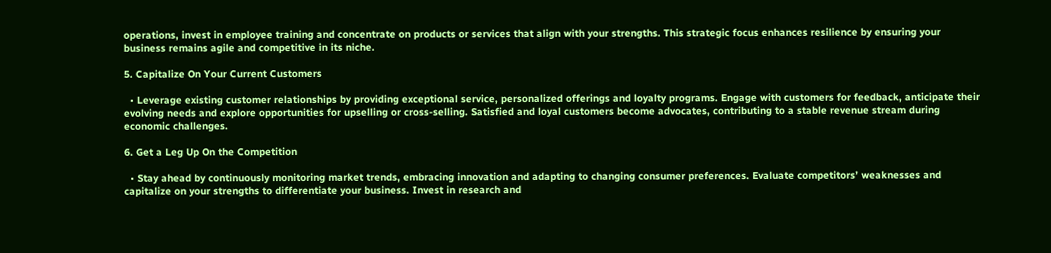operations, invest in employee training and concentrate on products or services that align with your strengths. This strategic focus enhances resilience by ensuring your business remains agile and competitive in its niche.

5. Capitalize On Your Current Customers

  • Leverage existing customer relationships by providing exceptional service, personalized offerings and loyalty programs. Engage with customers for feedback, anticipate their evolving needs and explore opportunities for upselling or cross-selling. Satisfied and loyal customers become advocates, contributing to a stable revenue stream during economic challenges.

6. Get a Leg Up On the Competition

  • Stay ahead by continuously monitoring market trends, embracing innovation and adapting to changing consumer preferences. Evaluate competitors’ weaknesses and capitalize on your strengths to differentiate your business. Invest in research and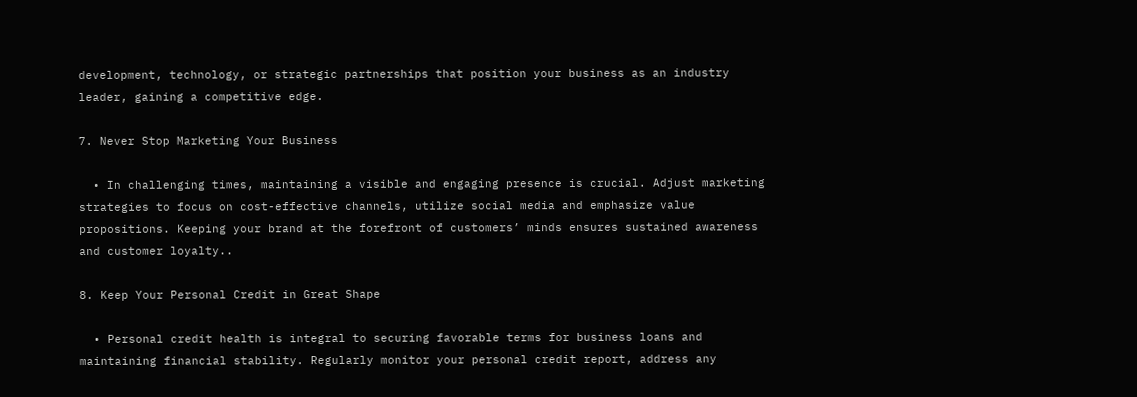development, technology, or strategic partnerships that position your business as an industry leader, gaining a competitive edge.

7. Never Stop Marketing Your Business

  • In challenging times, maintaining a visible and engaging presence is crucial. Adjust marketing strategies to focus on cost-effective channels, utilize social media and emphasize value propositions. Keeping your brand at the forefront of customers’ minds ensures sustained awareness and customer loyalty..

8. Keep Your Personal Credit in Great Shape

  • Personal credit health is integral to securing favorable terms for business loans and maintaining financial stability. Regularly monitor your personal credit report, address any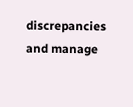discrepancies and manage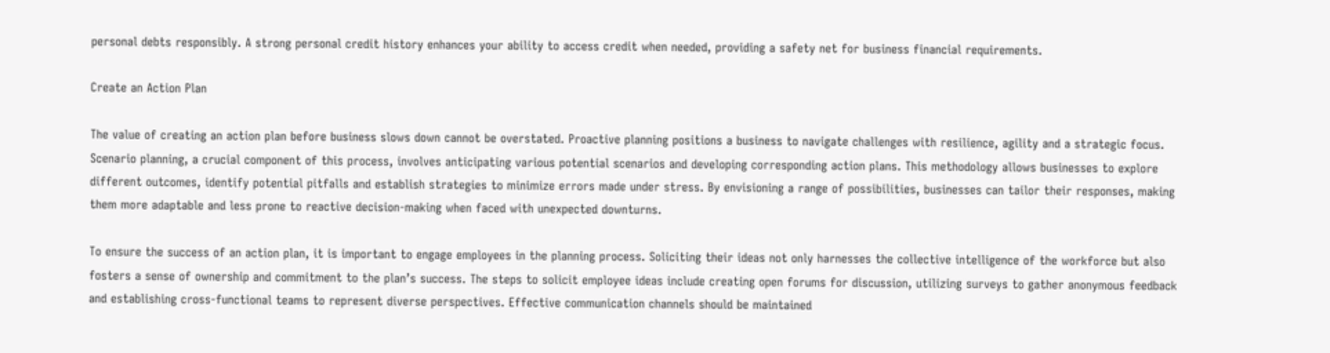personal debts responsibly. A strong personal credit history enhances your ability to access credit when needed, providing a safety net for business financial requirements.

Create an Action Plan

The value of creating an action plan before business slows down cannot be overstated. Proactive planning positions a business to navigate challenges with resilience, agility and a strategic focus. Scenario planning, a crucial component of this process, involves anticipating various potential scenarios and developing corresponding action plans. This methodology allows businesses to explore different outcomes, identify potential pitfalls and establish strategies to minimize errors made under stress. By envisioning a range of possibilities, businesses can tailor their responses, making them more adaptable and less prone to reactive decision-making when faced with unexpected downturns.

To ensure the success of an action plan, it is important to engage employees in the planning process. Soliciting their ideas not only harnesses the collective intelligence of the workforce but also fosters a sense of ownership and commitment to the plan’s success. The steps to solicit employee ideas include creating open forums for discussion, utilizing surveys to gather anonymous feedback and establishing cross-functional teams to represent diverse perspectives. Effective communication channels should be maintained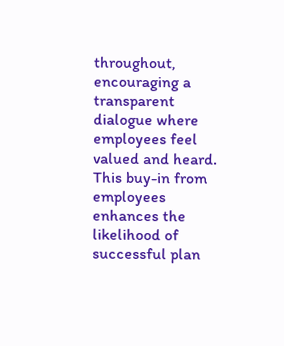throughout, encouraging a transparent dialogue where employees feel valued and heard. This buy-in from employees enhances the likelihood of successful plan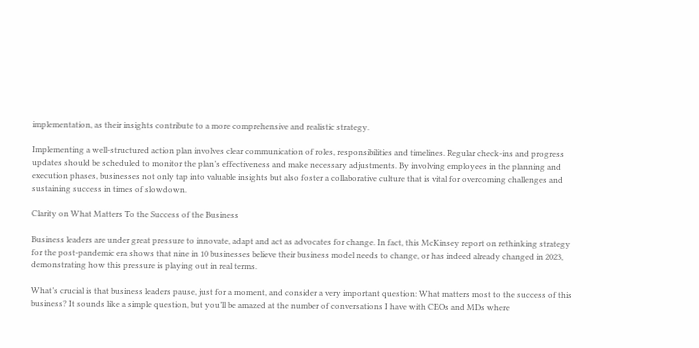implementation, as their insights contribute to a more comprehensive and realistic strategy.

Implementing a well-structured action plan involves clear communication of roles, responsibilities and timelines. Regular check-ins and progress updates should be scheduled to monitor the plan’s effectiveness and make necessary adjustments. By involving employees in the planning and execution phases, businesses not only tap into valuable insights but also foster a collaborative culture that is vital for overcoming challenges and sustaining success in times of slowdown.

Clarity on What Matters To the Success of the Business

Business leaders are under great pressure to innovate, adapt and act as advocates for change. In fact, this McKinsey report on rethinking strategy for the post-pandemic era shows that nine in 10 businesses believe their business model needs to change, or has indeed already changed in 2023, demonstrating how this pressure is playing out in real terms.

What’s crucial is that business leaders pause, just for a moment, and consider a very important question: What matters most to the success of this business? It sounds like a simple question, but you’ll be amazed at the number of conversations I have with CEOs and MDs where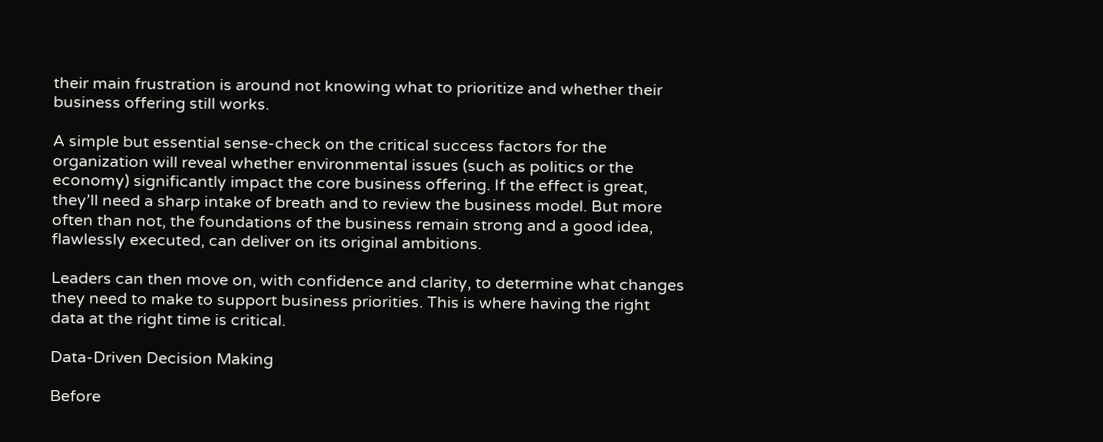their main frustration is around not knowing what to prioritize and whether their business offering still works.

A simple but essential sense-check on the critical success factors for the organization will reveal whether environmental issues (such as politics or the economy) significantly impact the core business offering. If the effect is great, they’ll need a sharp intake of breath and to review the business model. But more often than not, the foundations of the business remain strong and a good idea, flawlessly executed, can deliver on its original ambitions.

Leaders can then move on, with confidence and clarity, to determine what changes they need to make to support business priorities. This is where having the right data at the right time is critical.

Data-Driven Decision Making

Before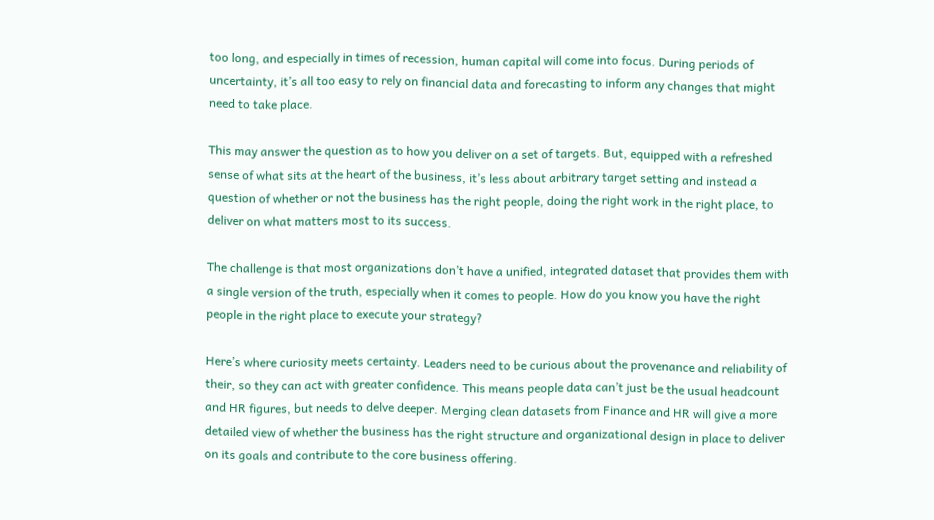too long, and especially in times of recession, human capital will come into focus. During periods of uncertainty, it’s all too easy to rely on financial data and forecasting to inform any changes that might need to take place.

This may answer the question as to how you deliver on a set of targets. But, equipped with a refreshed sense of what sits at the heart of the business, it’s less about arbitrary target setting and instead a question of whether or not the business has the right people, doing the right work in the right place, to deliver on what matters most to its success.

The challenge is that most organizations don’t have a unified, integrated dataset that provides them with a single version of the truth, especially when it comes to people. How do you know you have the right people in the right place to execute your strategy?

Here’s where curiosity meets certainty. Leaders need to be curious about the provenance and reliability of their, so they can act with greater confidence. This means people data can’t just be the usual headcount and HR figures, but needs to delve deeper. Merging clean datasets from Finance and HR will give a more detailed view of whether the business has the right structure and organizational design in place to deliver on its goals and contribute to the core business offering.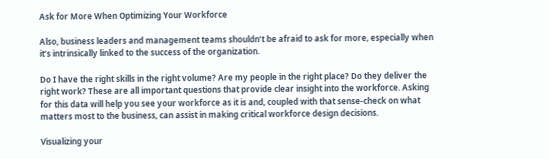Ask for More When Optimizing Your Workforce

Also, business leaders and management teams shouldn’t be afraid to ask for more, especially when it’s intrinsically linked to the success of the organization.

Do I have the right skills in the right volume? Are my people in the right place? Do they deliver the right work? These are all important questions that provide clear insight into the workforce. Asking for this data will help you see your workforce as it is and, coupled with that sense-check on what matters most to the business, can assist in making critical workforce design decisions.

Visualizing your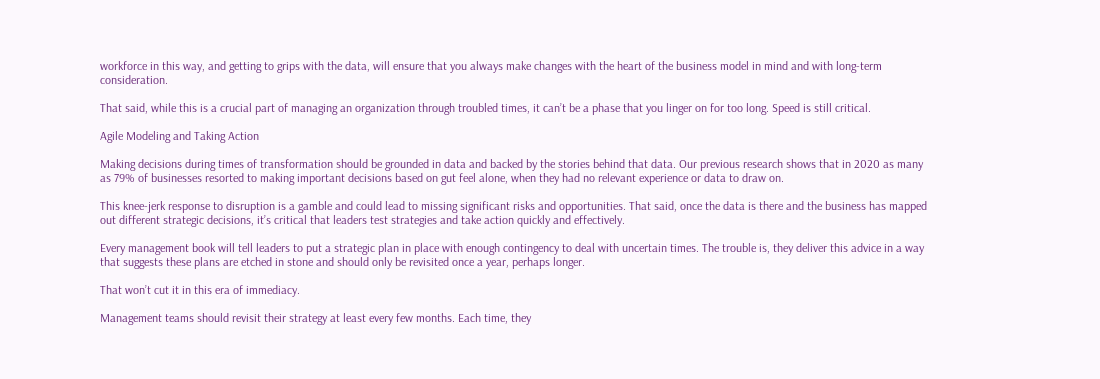workforce in this way, and getting to grips with the data, will ensure that you always make changes with the heart of the business model in mind and with long-term consideration.

That said, while this is a crucial part of managing an organization through troubled times, it can’t be a phase that you linger on for too long. Speed is still critical.

Agile Modeling and Taking Action

Making decisions during times of transformation should be grounded in data and backed by the stories behind that data. Our previous research shows that in 2020 as many as 79% of businesses resorted to making important decisions based on gut feel alone, when they had no relevant experience or data to draw on.

This knee-jerk response to disruption is a gamble and could lead to missing significant risks and opportunities. That said, once the data is there and the business has mapped out different strategic decisions, it’s critical that leaders test strategies and take action quickly and effectively.

Every management book will tell leaders to put a strategic plan in place with enough contingency to deal with uncertain times. The trouble is, they deliver this advice in a way that suggests these plans are etched in stone and should only be revisited once a year, perhaps longer.

That won’t cut it in this era of immediacy.

Management teams should revisit their strategy at least every few months. Each time, they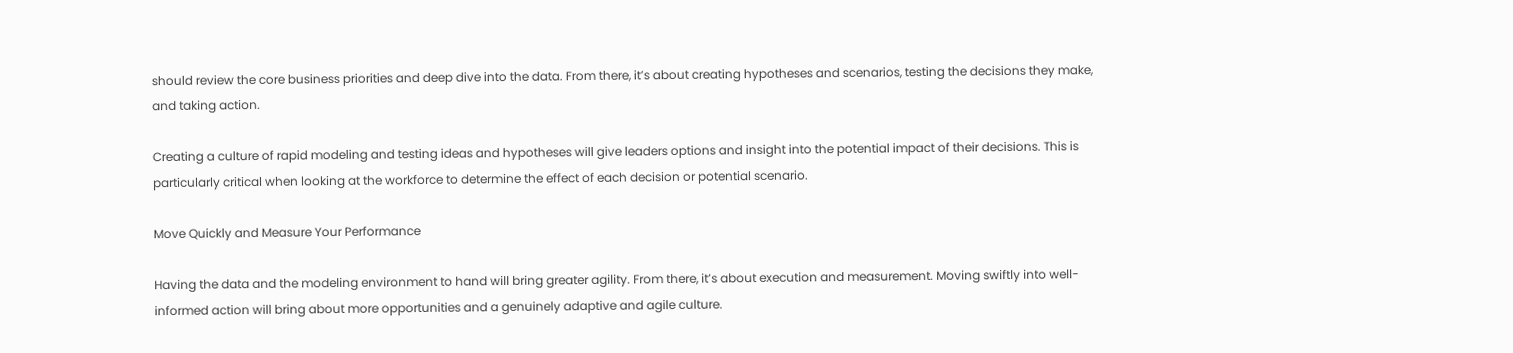should review the core business priorities and deep dive into the data. From there, it’s about creating hypotheses and scenarios, testing the decisions they make, and taking action.

Creating a culture of rapid modeling and testing ideas and hypotheses will give leaders options and insight into the potential impact of their decisions. This is particularly critical when looking at the workforce to determine the effect of each decision or potential scenario.

Move Quickly and Measure Your Performance

Having the data and the modeling environment to hand will bring greater agility. From there, it’s about execution and measurement. Moving swiftly into well-informed action will bring about more opportunities and a genuinely adaptive and agile culture.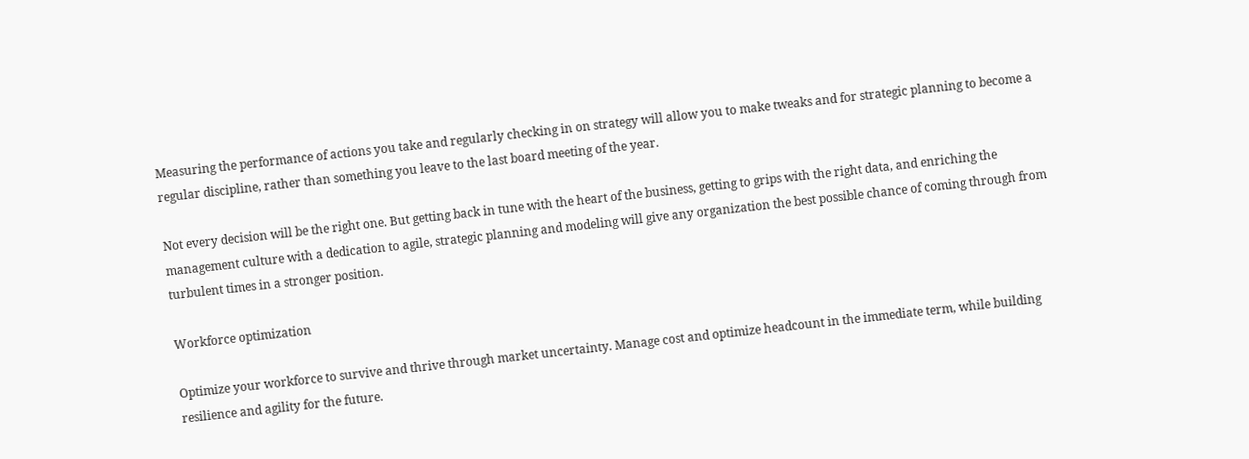Measuring the performance of actions you take and regularly checking in on strategy will allow you to make tweaks and for strategic planning to become a regular discipline, rather than something you leave to the last board meeting of the year.

Not every decision will be the right one. But getting back in tune with the heart of the business, getting to grips with the right data, and enriching the management culture with a dedication to agile, strategic planning and modeling will give any organization the best possible chance of coming through from turbulent times in a stronger position.

Workforce optimization

Optimize your workforce to survive and thrive through market uncertainty. Manage cost and optimize headcount in the immediate term, while building resilience and agility for the future.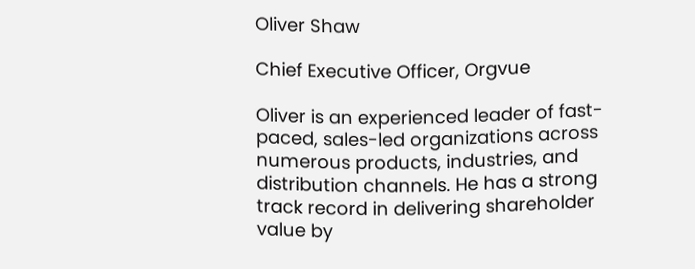Oliver Shaw

Chief Executive Officer, Orgvue

Oliver is an experienced leader of fast-paced, sales-led organizations across numerous products, industries, and distribution channels. He has a strong track record in delivering shareholder value by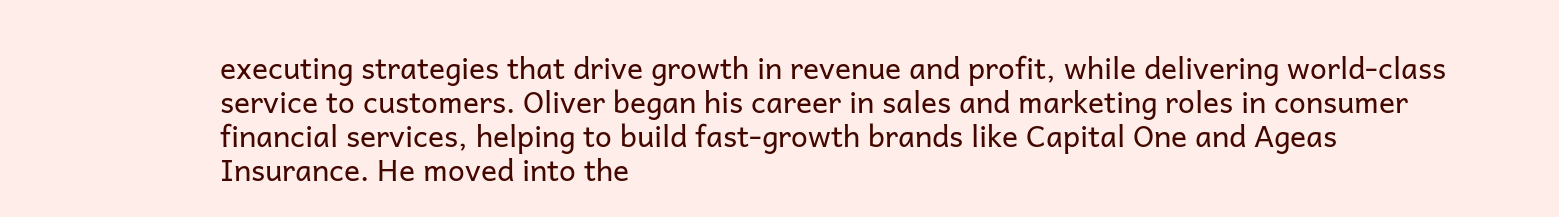executing strategies that drive growth in revenue and profit, while delivering world-class service to customers. Oliver began his career in sales and marketing roles in consumer financial services, helping to build fast-growth brands like Capital One and Ageas Insurance. He moved into the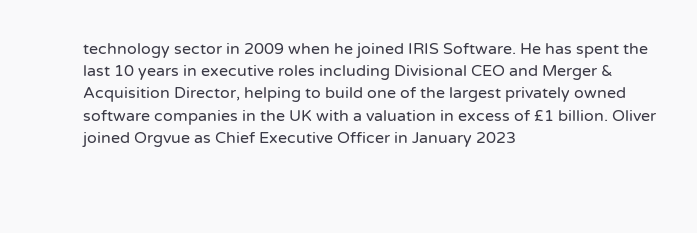technology sector in 2009 when he joined IRIS Software. He has spent the last 10 years in executive roles including Divisional CEO and Merger & Acquisition Director, helping to build one of the largest privately owned software companies in the UK with a valuation in excess of £1 billion. Oliver joined Orgvue as Chief Executive Officer in January 2023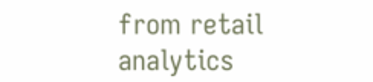from retail analytics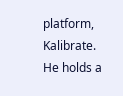platform, Kalibrate. He holds a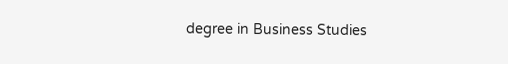degree in Business Studies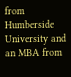from Humberside University and an MBA from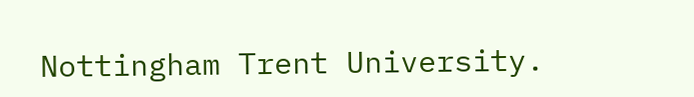Nottingham Trent University.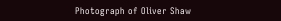Photograph of Oliver Shaw